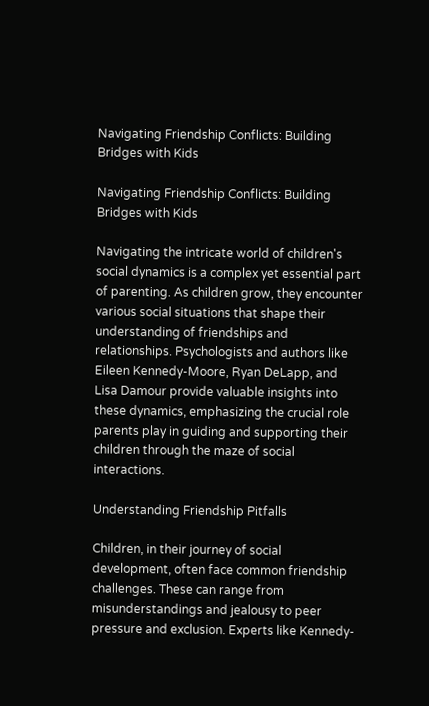Navigating Friendship Conflicts: Building Bridges with Kids

Navigating Friendship Conflicts: Building Bridges with Kids

Navigating the intricate world of children's social dynamics is a complex yet essential part of parenting. As children grow, they encounter various social situations that shape their understanding of friendships and relationships. Psychologists and authors like Eileen Kennedy-Moore, Ryan DeLapp, and Lisa Damour provide valuable insights into these dynamics, emphasizing the crucial role parents play in guiding and supporting their children through the maze of social interactions.

Understanding Friendship Pitfalls

Children, in their journey of social development, often face common friendship challenges. These can range from misunderstandings and jealousy to peer pressure and exclusion. Experts like Kennedy-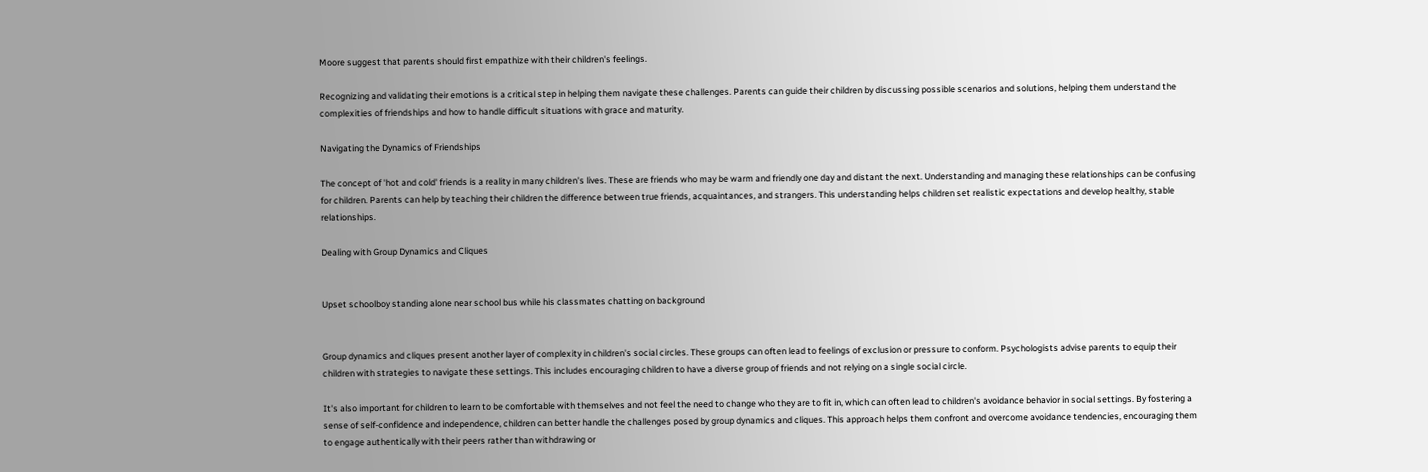Moore suggest that parents should first empathize with their children's feelings.

Recognizing and validating their emotions is a critical step in helping them navigate these challenges. Parents can guide their children by discussing possible scenarios and solutions, helping them understand the complexities of friendships and how to handle difficult situations with grace and maturity.

Navigating the Dynamics of Friendships

The concept of 'hot and cold' friends is a reality in many children's lives. These are friends who may be warm and friendly one day and distant the next. Understanding and managing these relationships can be confusing for children. Parents can help by teaching their children the difference between true friends, acquaintances, and strangers. This understanding helps children set realistic expectations and develop healthy, stable relationships.

Dealing with Group Dynamics and Cliques


Upset schoolboy standing alone near school bus while his classmates chatting on background


Group dynamics and cliques present another layer of complexity in children's social circles. These groups can often lead to feelings of exclusion or pressure to conform. Psychologists advise parents to equip their children with strategies to navigate these settings. This includes encouraging children to have a diverse group of friends and not relying on a single social circle.

It's also important for children to learn to be comfortable with themselves and not feel the need to change who they are to fit in, which can often lead to children's avoidance behavior in social settings. By fostering a sense of self-confidence and independence, children can better handle the challenges posed by group dynamics and cliques. This approach helps them confront and overcome avoidance tendencies, encouraging them to engage authentically with their peers rather than withdrawing or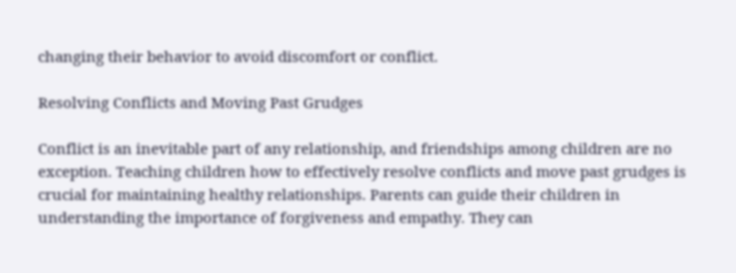changing their behavior to avoid discomfort or conflict.

Resolving Conflicts and Moving Past Grudges

Conflict is an inevitable part of any relationship, and friendships among children are no exception. Teaching children how to effectively resolve conflicts and move past grudges is crucial for maintaining healthy relationships. Parents can guide their children in understanding the importance of forgiveness and empathy. They can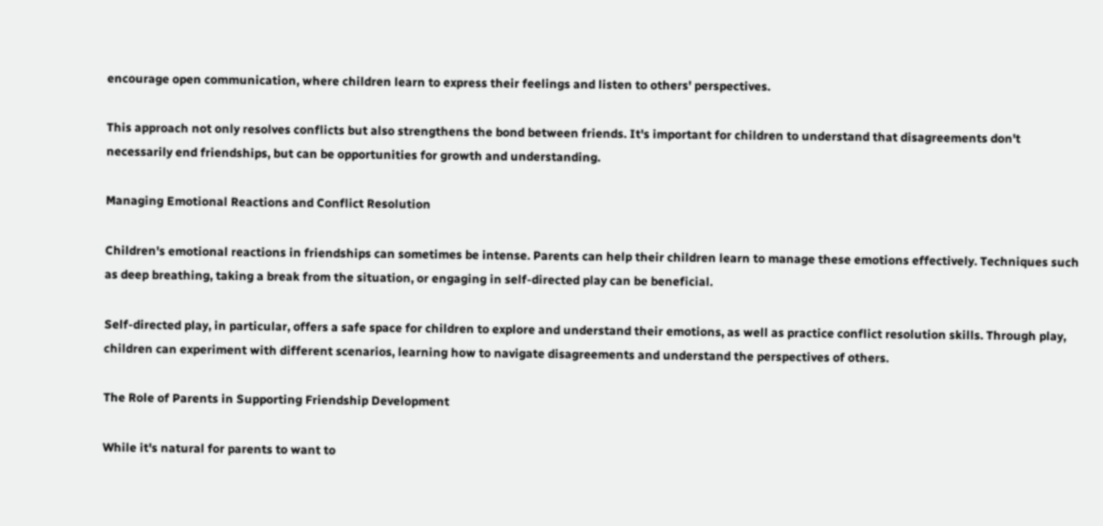encourage open communication, where children learn to express their feelings and listen to others' perspectives.

This approach not only resolves conflicts but also strengthens the bond between friends. It's important for children to understand that disagreements don't necessarily end friendships, but can be opportunities for growth and understanding.

Managing Emotional Reactions and Conflict Resolution

Children's emotional reactions in friendships can sometimes be intense. Parents can help their children learn to manage these emotions effectively. Techniques such as deep breathing, taking a break from the situation, or engaging in self-directed play can be beneficial.

Self-directed play, in particular, offers a safe space for children to explore and understand their emotions, as well as practice conflict resolution skills. Through play, children can experiment with different scenarios, learning how to navigate disagreements and understand the perspectives of others.

The Role of Parents in Supporting Friendship Development

While it's natural for parents to want to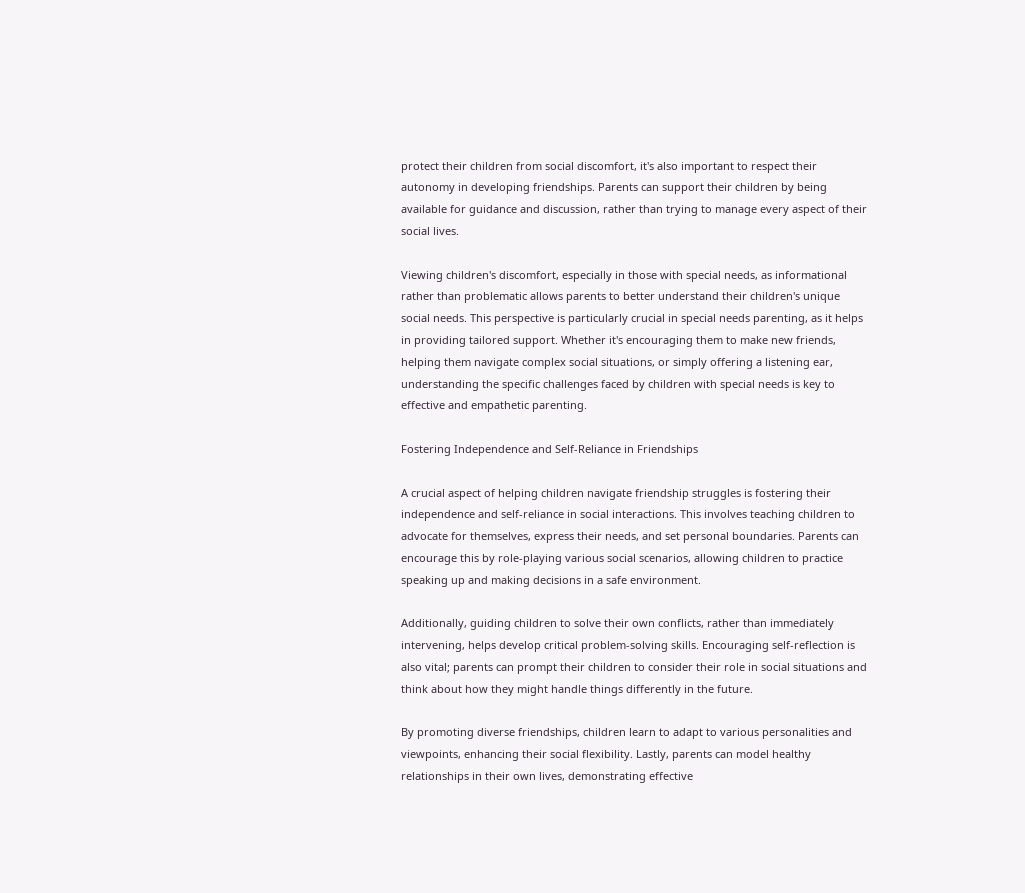protect their children from social discomfort, it's also important to respect their autonomy in developing friendships. Parents can support their children by being available for guidance and discussion, rather than trying to manage every aspect of their social lives.

Viewing children's discomfort, especially in those with special needs, as informational rather than problematic allows parents to better understand their children's unique social needs. This perspective is particularly crucial in special needs parenting, as it helps in providing tailored support. Whether it's encouraging them to make new friends, helping them navigate complex social situations, or simply offering a listening ear, understanding the specific challenges faced by children with special needs is key to effective and empathetic parenting.

Fostering Independence and Self-Reliance in Friendships

A crucial aspect of helping children navigate friendship struggles is fostering their independence and self-reliance in social interactions. This involves teaching children to advocate for themselves, express their needs, and set personal boundaries. Parents can encourage this by role-playing various social scenarios, allowing children to practice speaking up and making decisions in a safe environment.

Additionally, guiding children to solve their own conflicts, rather than immediately intervening, helps develop critical problem-solving skills. Encouraging self-reflection is also vital; parents can prompt their children to consider their role in social situations and think about how they might handle things differently in the future.

By promoting diverse friendships, children learn to adapt to various personalities and viewpoints, enhancing their social flexibility. Lastly, parents can model healthy relationships in their own lives, demonstrating effective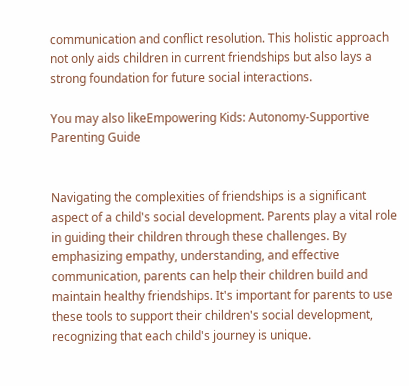communication and conflict resolution. This holistic approach not only aids children in current friendships but also lays a strong foundation for future social interactions.

You may also likeEmpowering Kids: Autonomy-Supportive Parenting Guide


Navigating the complexities of friendships is a significant aspect of a child's social development. Parents play a vital role in guiding their children through these challenges. By emphasizing empathy, understanding, and effective communication, parents can help their children build and maintain healthy friendships. It's important for parents to use these tools to support their children's social development, recognizing that each child's journey is unique.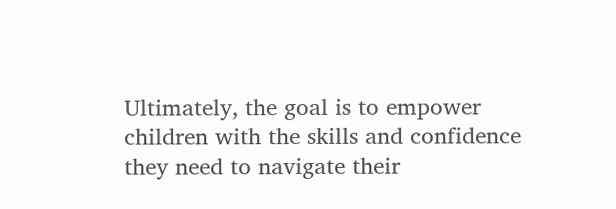Ultimately, the goal is to empower children with the skills and confidence they need to navigate their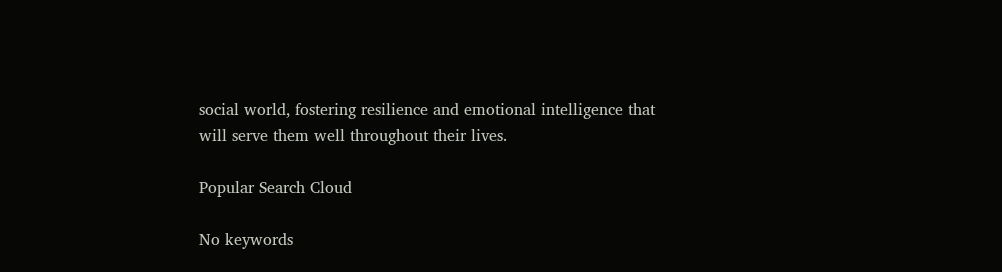social world, fostering resilience and emotional intelligence that will serve them well throughout their lives.

Popular Search Cloud

No keywords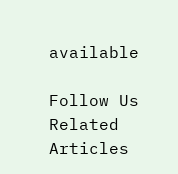available

Follow Us
Related Articles